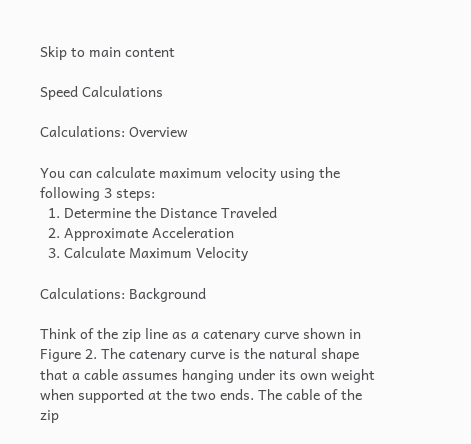Skip to main content

Speed Calculations

Calculations: Overview

You can calculate maximum velocity using the following 3 steps:
  1. Determine the Distance Traveled
  2. Approximate Acceleration
  3. Calculate Maximum Velocity

Calculations: Background

Think of the zip line as a catenary curve shown in Figure 2. The catenary curve is the natural shape that a cable assumes hanging under its own weight when supported at the two ends. The cable of the zip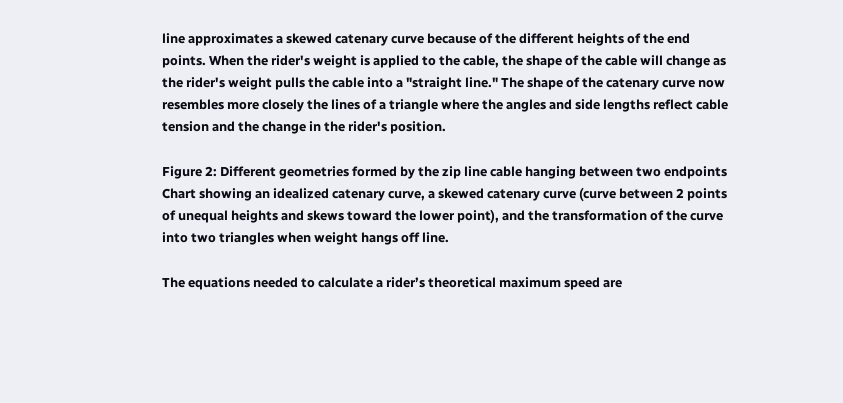line approximates a skewed catenary curve because of the different heights of the end points. When the rider's weight is applied to the cable, the shape of the cable will change as the rider's weight pulls the cable into a "straight line." The shape of the catenary curve now resembles more closely the lines of a triangle where the angles and side lengths reflect cable tension and the change in the rider's position.

Figure 2: Different geometries formed by the zip line cable hanging between two endpoints
Chart showing an idealized catenary curve, a skewed catenary curve (curve between 2 points of unequal heights and skews toward the lower point), and the transformation of the curve into two triangles when weight hangs off line.

The equations needed to calculate a rider’s theoretical maximum speed are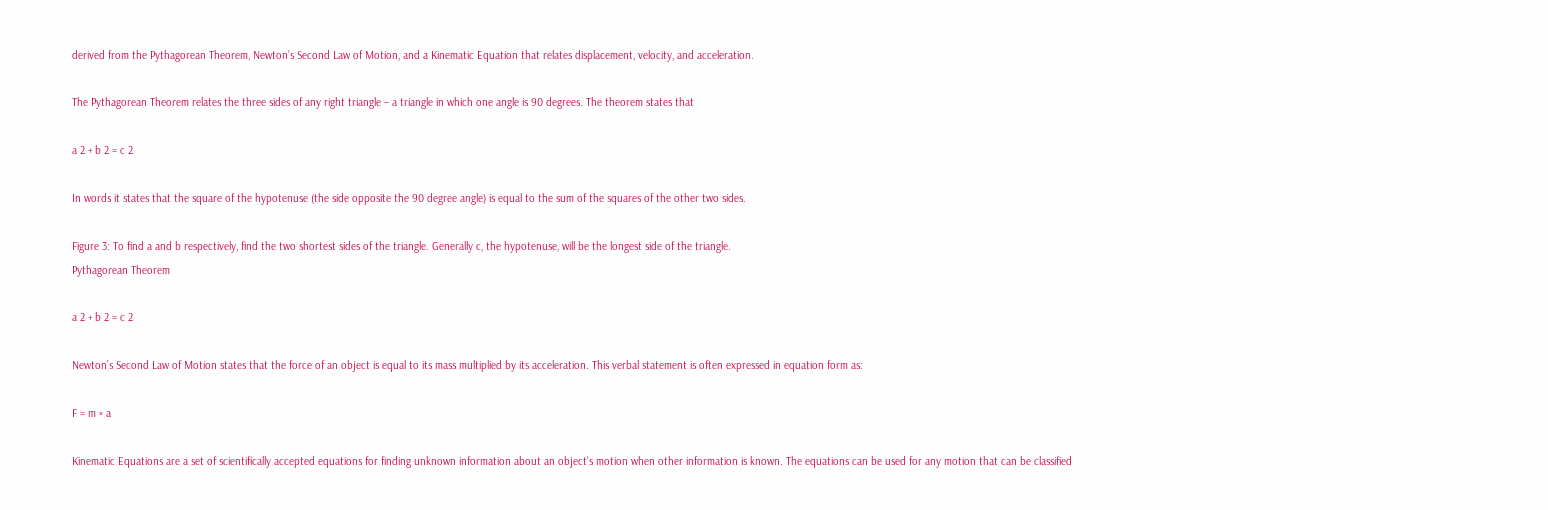derived from the Pythagorean Theorem, Newton’s Second Law of Motion, and a Kinematic Equation that relates displacement, velocity, and acceleration.

The Pythagorean Theorem relates the three sides of any right triangle – a triangle in which one angle is 90 degrees. The theorem states that

a 2 + b 2 = c 2

In words it states that the square of the hypotenuse (the side opposite the 90 degree angle) is equal to the sum of the squares of the other two sides.

Figure 3: To find a and b respectively, find the two shortest sides of the triangle. Generally c, the hypotenuse, will be the longest side of the triangle.
Pythagorean Theorem

a 2 + b 2 = c 2

Newton’s Second Law of Motion states that the force of an object is equal to its mass multiplied by its acceleration. This verbal statement is often expressed in equation form as:

F = m × a

Kinematic Equations are a set of scientifically accepted equations for finding unknown information about an object’s motion when other information is known. The equations can be used for any motion that can be classified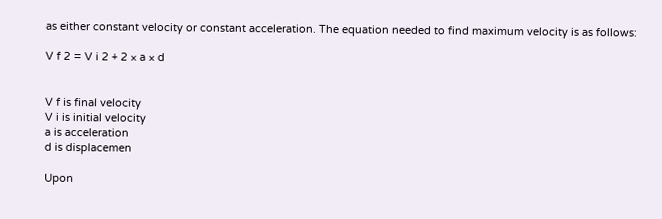as either constant velocity or constant acceleration. The equation needed to find maximum velocity is as follows:

V f 2 = V i 2 + 2 × a × d


V f is final velocity
V i is initial velocity
a is acceleration
d is displacemen

Upon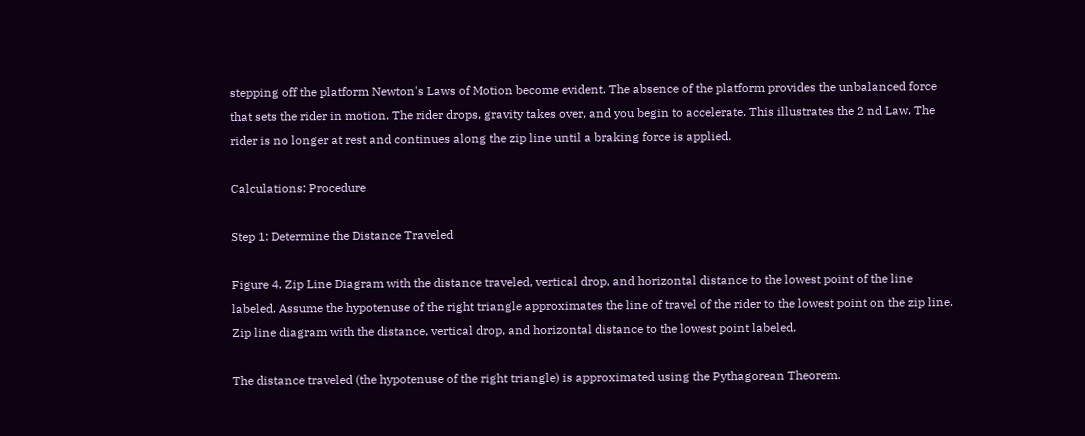stepping off the platform Newton's Laws of Motion become evident. The absence of the platform provides the unbalanced force that sets the rider in motion. The rider drops, gravity takes over, and you begin to accelerate. This illustrates the 2 nd Law. The rider is no longer at rest and continues along the zip line until a braking force is applied.

Calculations: Procedure

Step 1: Determine the Distance Traveled

Figure 4. Zip Line Diagram with the distance traveled, vertical drop, and horizontal distance to the lowest point of the line labeled. Assume the hypotenuse of the right triangle approximates the line of travel of the rider to the lowest point on the zip line.
Zip line diagram with the distance, vertical drop, and horizontal distance to the lowest point labeled.

The distance traveled (the hypotenuse of the right triangle) is approximated using the Pythagorean Theorem.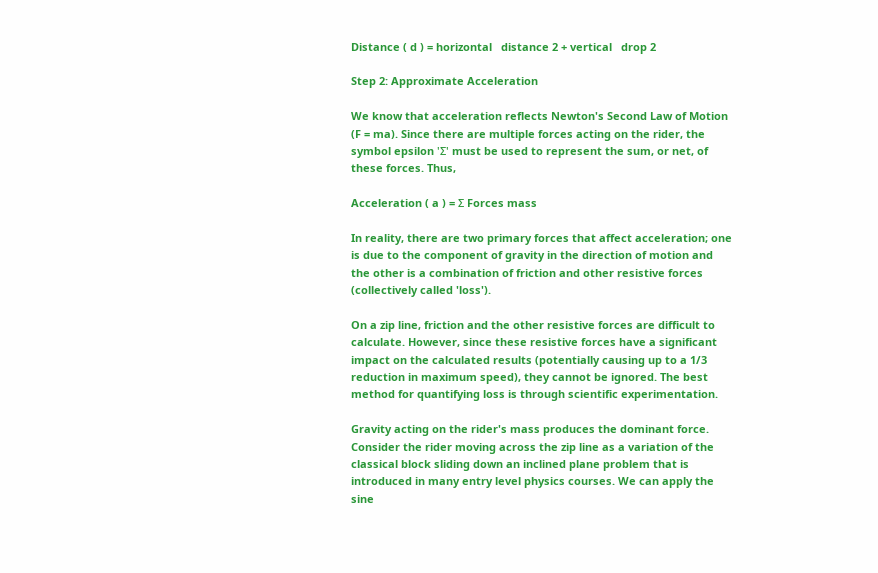Distance ( d ) = horizontal   distance 2 + vertical   drop 2

Step 2: Approximate Acceleration

We know that acceleration reflects Newton's Second Law of Motion (F = ma). Since there are multiple forces acting on the rider, the symbol epsilon 'Σ' must be used to represent the sum, or net, of these forces. Thus,

Acceleration ( a ) = Σ Forces mass

In reality, there are two primary forces that affect acceleration; one is due to the component of gravity in the direction of motion and the other is a combination of friction and other resistive forces (collectively called 'loss').

On a zip line, friction and the other resistive forces are difficult to calculate. However, since these resistive forces have a significant impact on the calculated results (potentially causing up to a 1/3 reduction in maximum speed), they cannot be ignored. The best method for quantifying loss is through scientific experimentation.

Gravity acting on the rider's mass produces the dominant force. Consider the rider moving across the zip line as a variation of the classical block sliding down an inclined plane problem that is introduced in many entry level physics courses. We can apply the sine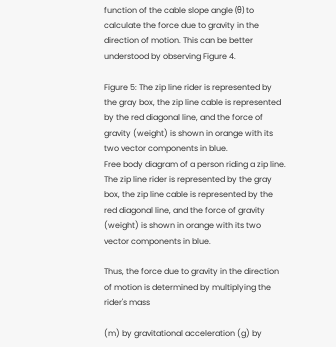function of the cable slope angle (θ) to calculate the force due to gravity in the direction of motion. This can be better understood by observing Figure 4.

Figure 5: The zip line rider is represented by the gray box, the zip line cable is represented by the red diagonal line, and the force of gravity (weight) is shown in orange with its two vector components in blue.
Free body diagram of a person riding a zip line. The zip line rider is represented by the gray box, the zip line cable is represented by the red diagonal line, and the force of gravity (weight) is shown in orange with its two vector components in blue.

Thus, the force due to gravity in the direction of motion is determined by multiplying the rider's mass

(m) by gravitational acceleration (g) by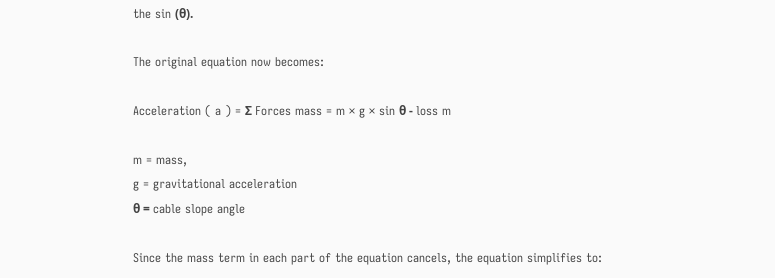the sin (θ).

The original equation now becomes:

Acceleration ( a ) = Σ Forces mass = m × g × sin θ - loss m

m = mass,
g = gravitational acceleration
θ = cable slope angle

Since the mass term in each part of the equation cancels, the equation simplifies to: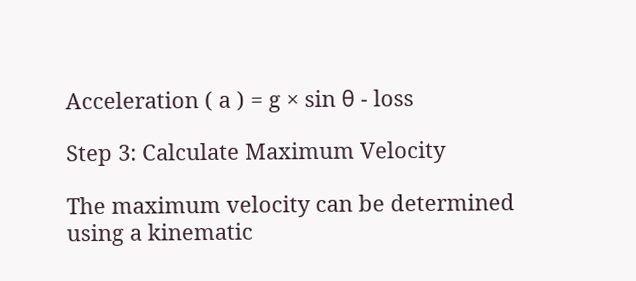Acceleration ( a ) = g × sin θ - loss

Step 3: Calculate Maximum Velocity

The maximum velocity can be determined using a kinematic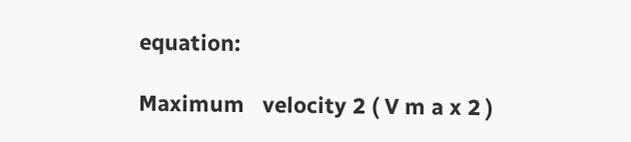equation:

Maximum   velocity 2 ( V m a x 2 )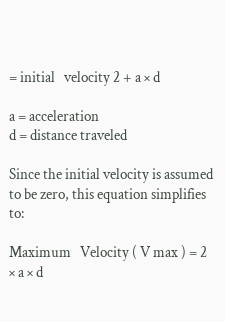= initial   velocity 2 + a × d

a = acceleration
d = distance traveled

Since the initial velocity is assumed to be zero, this equation simplifies to:

Maximum   Velocity ( V max ) = 2 × a × d